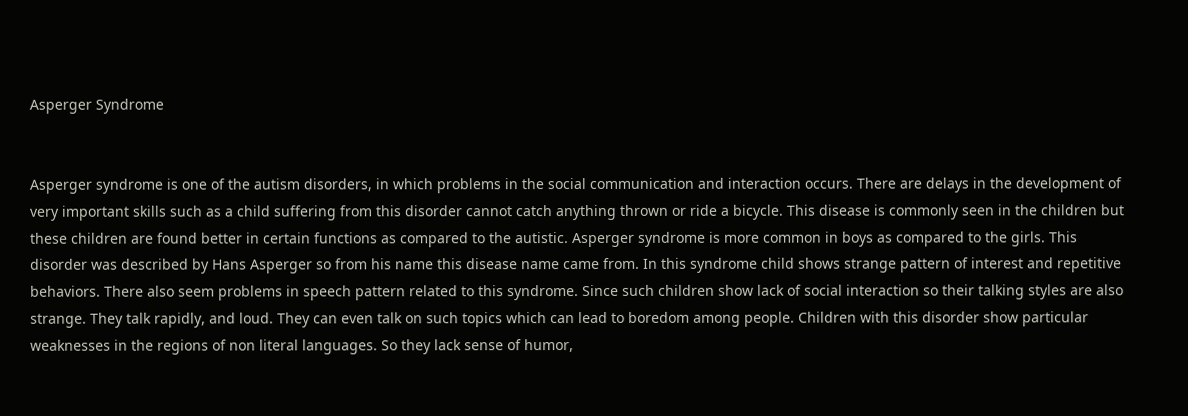Asperger Syndrome


Asperger syndrome is one of the autism disorders, in which problems in the social communication and interaction occurs. There are delays in the development of very important skills such as a child suffering from this disorder cannot catch anything thrown or ride a bicycle. This disease is commonly seen in the children but these children are found better in certain functions as compared to the autistic. Asperger syndrome is more common in boys as compared to the girls. This disorder was described by Hans Asperger so from his name this disease name came from. In this syndrome child shows strange pattern of interest and repetitive behaviors. There also seem problems in speech pattern related to this syndrome. Since such children show lack of social interaction so their talking styles are also strange. They talk rapidly, and loud. They can even talk on such topics which can lead to boredom among people. Children with this disorder show particular weaknesses in the regions of non literal languages. So they lack sense of humor,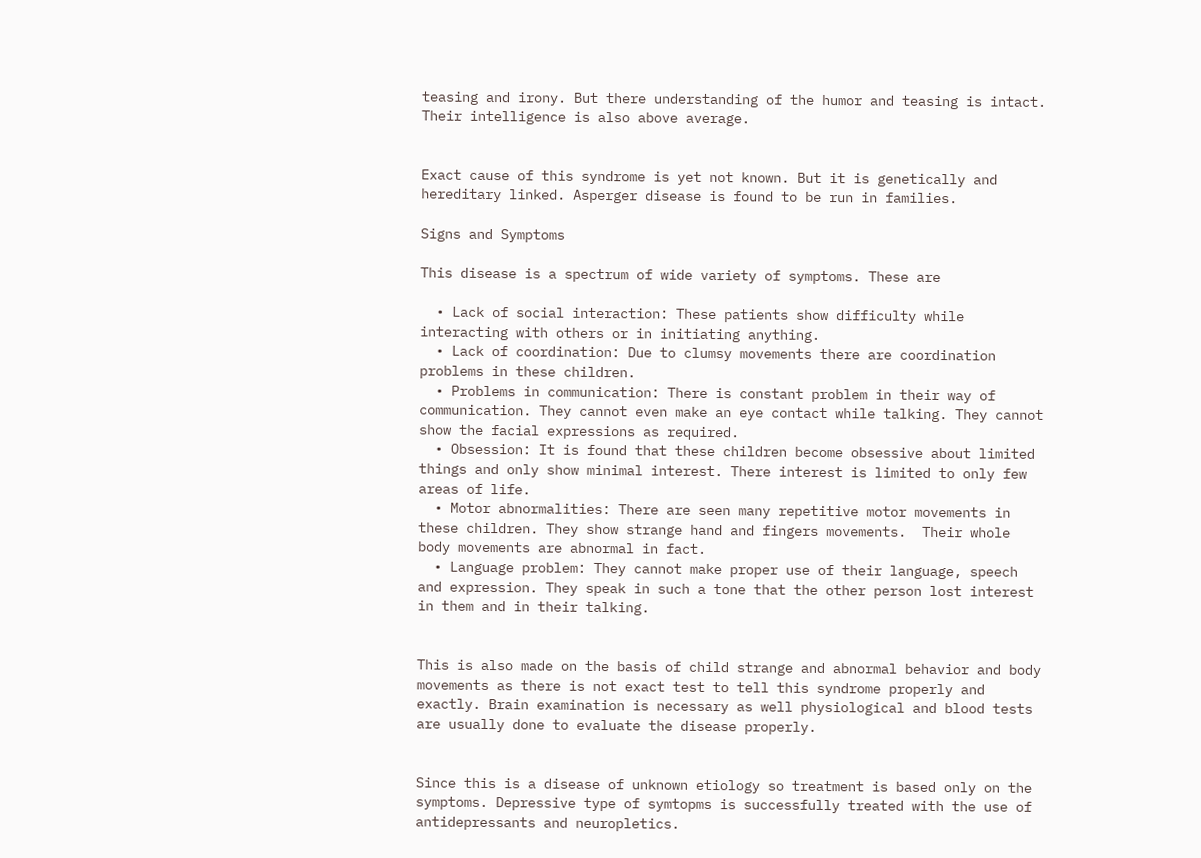teasing and irony. But there understanding of the humor and teasing is intact. Their intelligence is also above average.


Exact cause of this syndrome is yet not known. But it is genetically and hereditary linked. Asperger disease is found to be run in families.

Signs and Symptoms

This disease is a spectrum of wide variety of symptoms. These are

  • Lack of social interaction: These patients show difficulty while interacting with others or in initiating anything.
  • Lack of coordination: Due to clumsy movements there are coordination problems in these children.
  • Problems in communication: There is constant problem in their way of communication. They cannot even make an eye contact while talking. They cannot show the facial expressions as required.
  • Obsession: It is found that these children become obsessive about limited things and only show minimal interest. There interest is limited to only few areas of life.
  • Motor abnormalities: There are seen many repetitive motor movements in these children. They show strange hand and fingers movements.  Their whole body movements are abnormal in fact.
  • Language problem: They cannot make proper use of their language, speech and expression. They speak in such a tone that the other person lost interest in them and in their talking.


This is also made on the basis of child strange and abnormal behavior and body movements as there is not exact test to tell this syndrome properly and exactly. Brain examination is necessary as well physiological and blood tests are usually done to evaluate the disease properly.


Since this is a disease of unknown etiology so treatment is based only on the symptoms. Depressive type of symtopms is successfully treated with the use of antidepressants and neuropletics.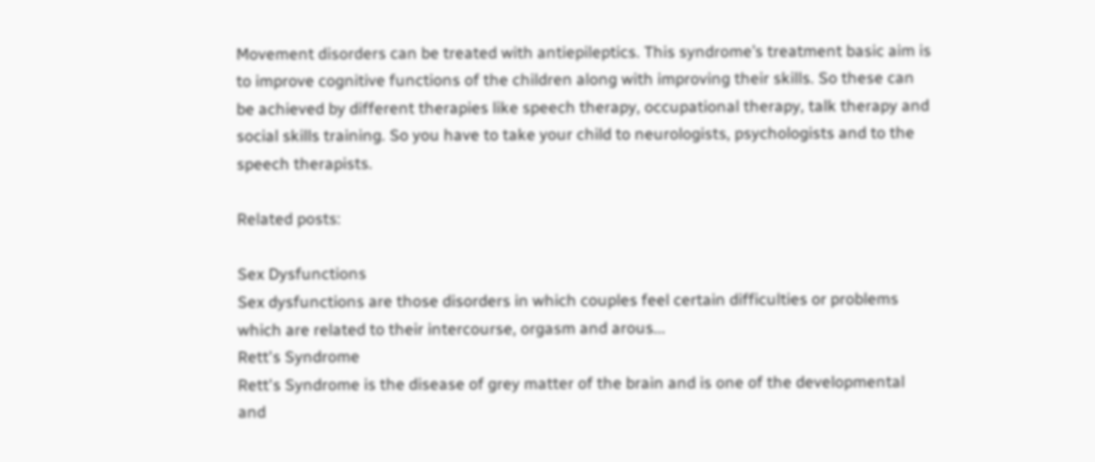Movement disorders can be treated with antiepileptics. This syndrome’s treatment basic aim is to improve cognitive functions of the children along with improving their skills. So these can be achieved by different therapies like speech therapy, occupational therapy, talk therapy and social skills training. So you have to take your child to neurologists, psychologists and to the speech therapists.

Related posts:

Sex Dysfunctions
Sex dysfunctions are those disorders in which couples feel certain difficulties or problems which are related to their intercourse, orgasm and arous...
Rett's Syndrome
Rett's Syndrome is the disease of grey matter of the brain and is one of the developmental and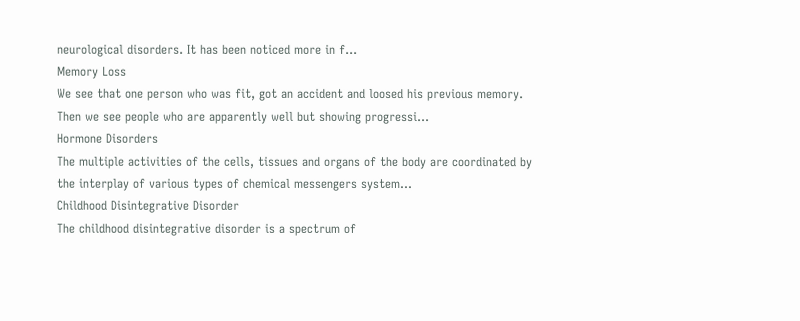neurological disorders. It has been noticed more in f...
Memory Loss
We see that one person who was fit, got an accident and loosed his previous memory. Then we see people who are apparently well but showing progressi...
Hormone Disorders
The multiple activities of the cells, tissues and organs of the body are coordinated by the interplay of various types of chemical messengers system...
Childhood Disintegrative Disorder
The childhood disintegrative disorder is a spectrum of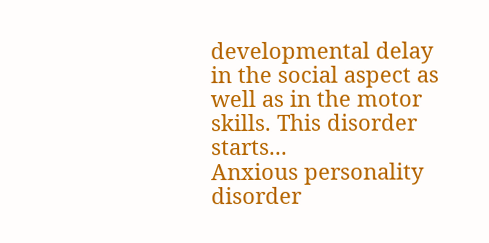developmental delay in the social aspect as well as in the motor skills. This disorder starts...
Anxious personality disorder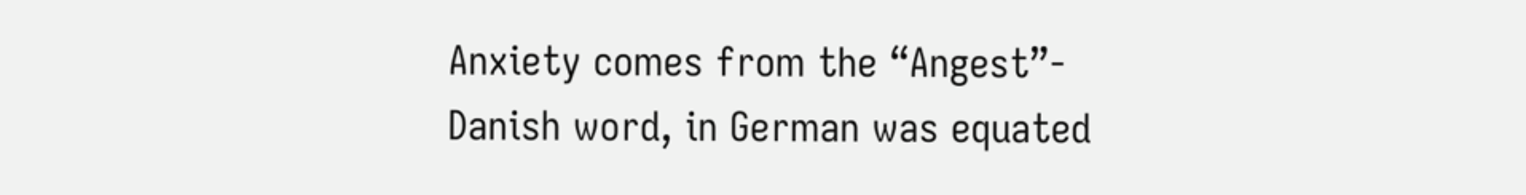Anxiety comes from the “Angest”- Danish word, in German was equated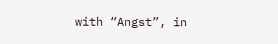with “Angst”, in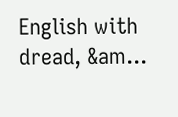English with dread, &am...